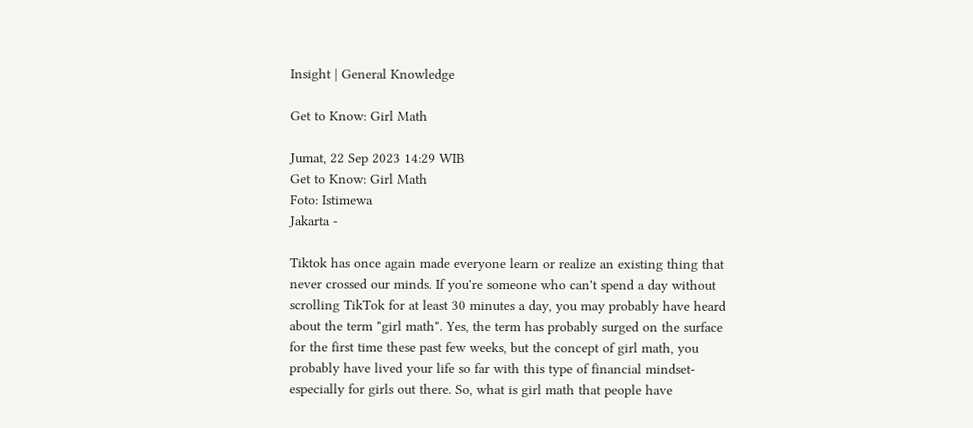Insight | General Knowledge

Get to Know: Girl Math

Jumat, 22 Sep 2023 14:29 WIB
Get to Know: Girl Math
Foto: Istimewa
Jakarta -

Tiktok has once again made everyone learn or realize an existing thing that never crossed our minds. If you're someone who can't spend a day without scrolling TikTok for at least 30 minutes a day, you may probably have heard about the term "girl math". Yes, the term has probably surged on the surface for the first time these past few weeks, but the concept of girl math, you probably have lived your life so far with this type of financial mindset-especially for girls out there. So, what is girl math that people have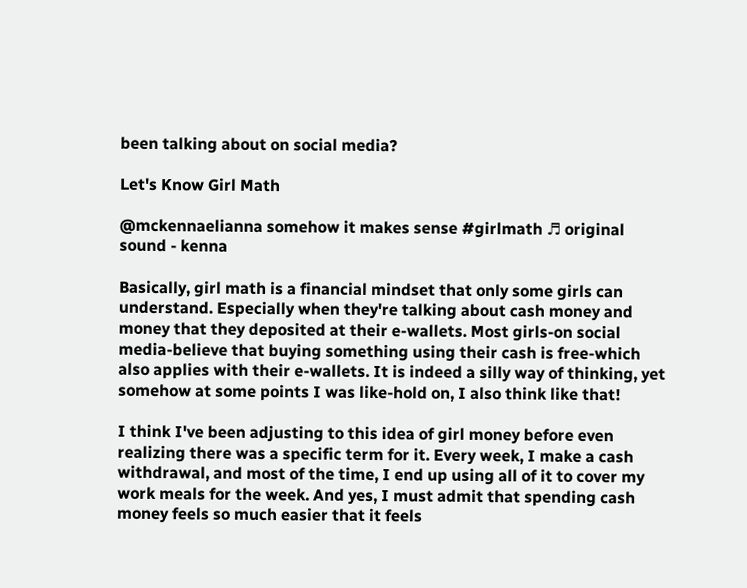been talking about on social media?

Let's Know Girl Math

@mckennaelianna somehow it makes sense #girlmath ♬ original sound - kenna

Basically, girl math is a financial mindset that only some girls can understand. Especially when they're talking about cash money and money that they deposited at their e-wallets. Most girls-on social media-believe that buying something using their cash is free-which also applies with their e-wallets. It is indeed a silly way of thinking, yet somehow at some points I was like-hold on, I also think like that!

I think I've been adjusting to this idea of girl money before even realizing there was a specific term for it. Every week, I make a cash withdrawal, and most of the time, I end up using all of it to cover my work meals for the week. And yes, I must admit that spending cash money feels so much easier that it feels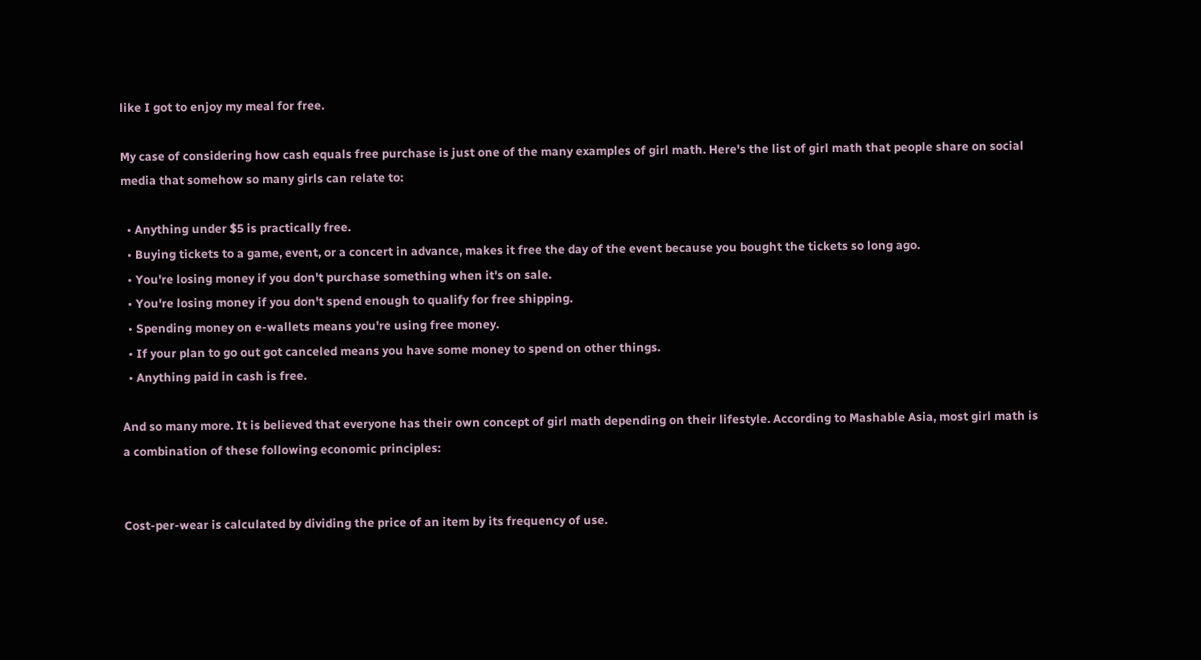like I got to enjoy my meal for free.

My case of considering how cash equals free purchase is just one of the many examples of girl math. Here's the list of girl math that people share on social media that somehow so many girls can relate to:

  • Anything under $5 is practically free.
  • Buying tickets to a game, event, or a concert in advance, makes it free the day of the event because you bought the tickets so long ago.
  • You're losing money if you don't purchase something when it's on sale.
  • You're losing money if you don't spend enough to qualify for free shipping.
  • Spending money on e-wallets means you're using free money.
  • If your plan to go out got canceled means you have some money to spend on other things.
  • Anything paid in cash is free.

And so many more. It is believed that everyone has their own concept of girl math depending on their lifestyle. According to Mashable Asia, most girl math is a combination of these following economic principles:


Cost-per-wear is calculated by dividing the price of an item by its frequency of use.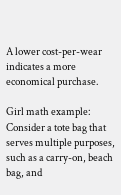A lower cost-per-wear indicates a more economical purchase.

Girl math example: Consider a tote bag that serves multiple purposes, such as a carry-on, beach bag, and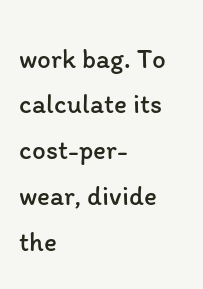work bag. To calculate its cost-per-wear, divide the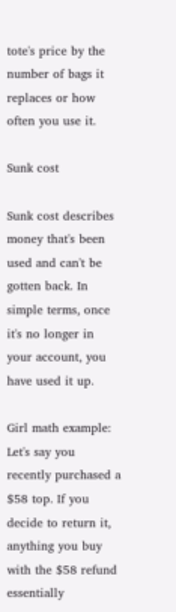tote's price by the number of bags it replaces or how often you use it.

Sunk cost

Sunk cost describes money that's been used and can't be gotten back. In simple terms, once it's no longer in your account, you have used it up.

Girl math example: Let's say you recently purchased a $58 top. If you decide to return it, anything you buy with the $58 refund essentially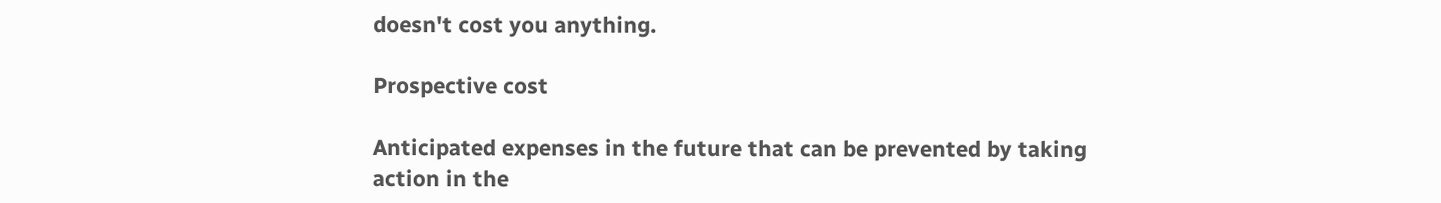doesn't cost you anything.

Prospective cost

Anticipated expenses in the future that can be prevented by taking action in the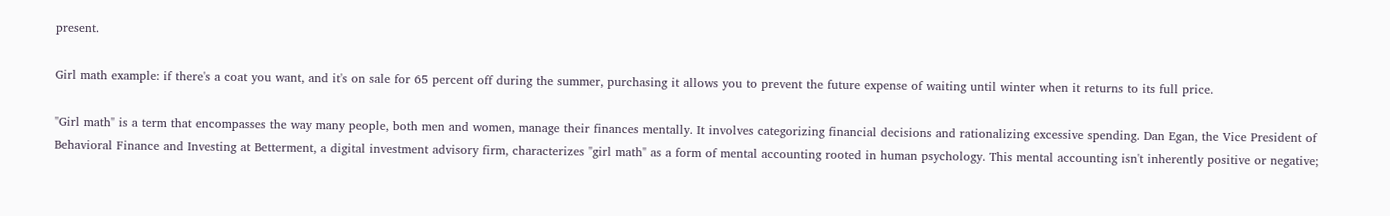present.

Girl math example: if there's a coat you want, and it's on sale for 65 percent off during the summer, purchasing it allows you to prevent the future expense of waiting until winter when it returns to its full price.

"Girl math" is a term that encompasses the way many people, both men and women, manage their finances mentally. It involves categorizing financial decisions and rationalizing excessive spending. Dan Egan, the Vice President of Behavioral Finance and Investing at Betterment, a digital investment advisory firm, characterizes "girl math" as a form of mental accounting rooted in human psychology. This mental accounting isn't inherently positive or negative;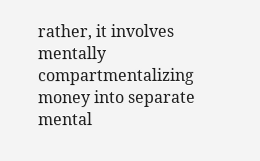rather, it involves mentally compartmentalizing money into separate mental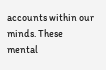accounts within our minds. These mental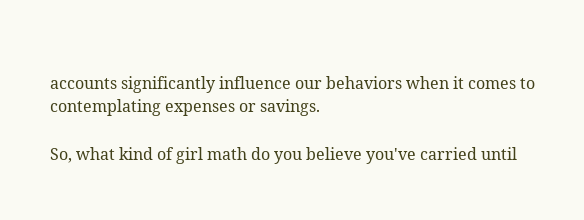accounts significantly influence our behaviors when it comes to contemplating expenses or savings.

So, what kind of girl math do you believe you've carried until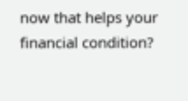now that helps your financial condition?